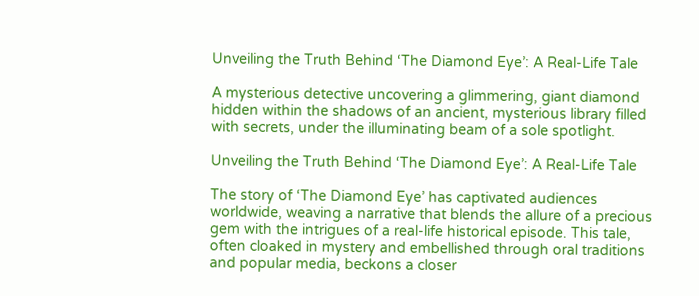Unveiling the Truth Behind ‘The Diamond Eye’: A Real-Life Tale

A mysterious detective uncovering a glimmering, giant diamond hidden within the shadows of an ancient, mysterious library filled with secrets, under the illuminating beam of a sole spotlight.

Unveiling the Truth Behind ‘The Diamond Eye’: A Real-Life Tale

The story of ‘The Diamond Eye’ has captivated audiences worldwide, weaving a narrative that blends the allure of a precious gem with the intrigues of a real-life historical episode. This tale, often cloaked in mystery and embellished through oral traditions and popular media, beckons a closer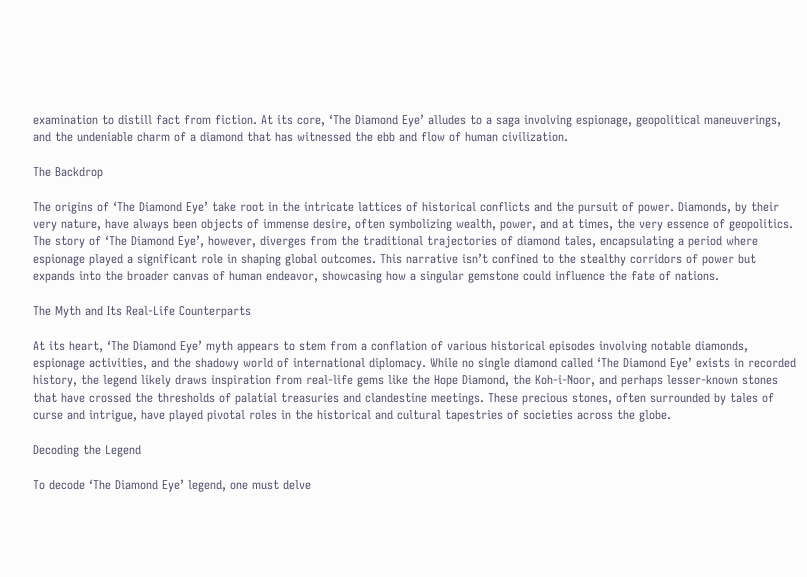examination to distill fact from fiction. At its core, ‘The Diamond Eye’ alludes to a saga involving espionage, geopolitical maneuverings, and the undeniable charm of a diamond that has witnessed the ebb and flow of human civilization.

The Backdrop

The origins of ‘The Diamond Eye’ take root in the intricate lattices of historical conflicts and the pursuit of power. Diamonds, by their very nature, have always been objects of immense desire, often symbolizing wealth, power, and at times, the very essence of geopolitics. The story of ‘The Diamond Eye’, however, diverges from the traditional trajectories of diamond tales, encapsulating a period where espionage played a significant role in shaping global outcomes. This narrative isn’t confined to the stealthy corridors of power but expands into the broader canvas of human endeavor, showcasing how a singular gemstone could influence the fate of nations.

The Myth and Its Real-Life Counterparts

At its heart, ‘The Diamond Eye’ myth appears to stem from a conflation of various historical episodes involving notable diamonds, espionage activities, and the shadowy world of international diplomacy. While no single diamond called ‘The Diamond Eye’ exists in recorded history, the legend likely draws inspiration from real-life gems like the Hope Diamond, the Koh-i-Noor, and perhaps lesser-known stones that have crossed the thresholds of palatial treasuries and clandestine meetings. These precious stones, often surrounded by tales of curse and intrigue, have played pivotal roles in the historical and cultural tapestries of societies across the globe.

Decoding the Legend

To decode ‘The Diamond Eye’ legend, one must delve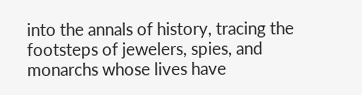into the annals of history, tracing the footsteps of jewelers, spies, and monarchs whose lives have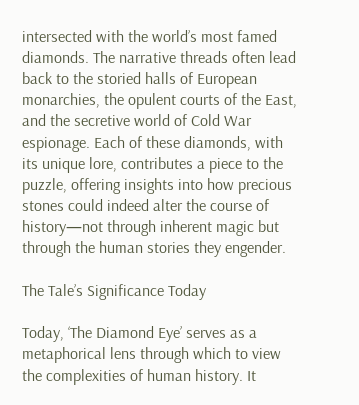intersected with the world’s most famed diamonds. The narrative threads often lead back to the storied halls of European monarchies, the opulent courts of the East, and the secretive world of Cold War espionage. Each of these diamonds, with its unique lore, contributes a piece to the puzzle, offering insights into how precious stones could indeed alter the course of history—not through inherent magic but through the human stories they engender.

The Tale’s Significance Today

Today, ‘The Diamond Eye’ serves as a metaphorical lens through which to view the complexities of human history. It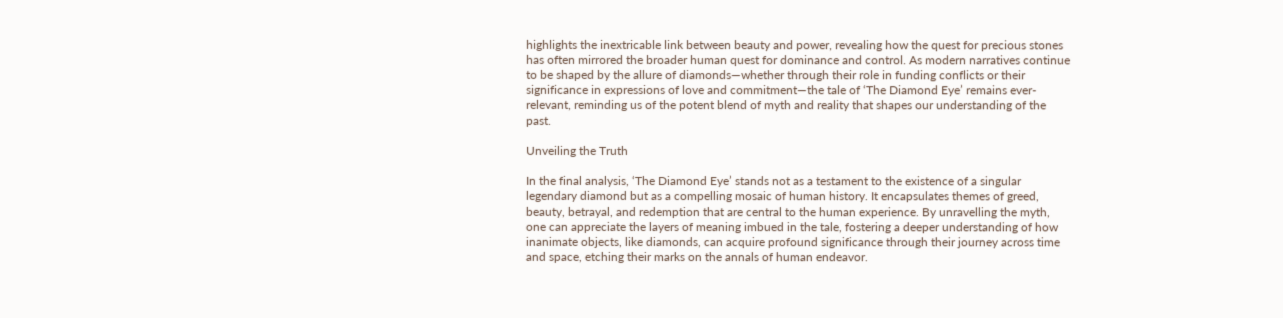highlights the inextricable link between beauty and power, revealing how the quest for precious stones has often mirrored the broader human quest for dominance and control. As modern narratives continue to be shaped by the allure of diamonds—whether through their role in funding conflicts or their significance in expressions of love and commitment—the tale of ‘The Diamond Eye’ remains ever-relevant, reminding us of the potent blend of myth and reality that shapes our understanding of the past.

Unveiling the Truth

In the final analysis, ‘The Diamond Eye’ stands not as a testament to the existence of a singular legendary diamond but as a compelling mosaic of human history. It encapsulates themes of greed, beauty, betrayal, and redemption that are central to the human experience. By unravelling the myth, one can appreciate the layers of meaning imbued in the tale, fostering a deeper understanding of how inanimate objects, like diamonds, can acquire profound significance through their journey across time and space, etching their marks on the annals of human endeavor.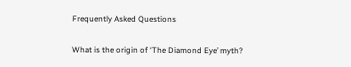Frequently Asked Questions

What is the origin of ‘The Diamond Eye’ myth?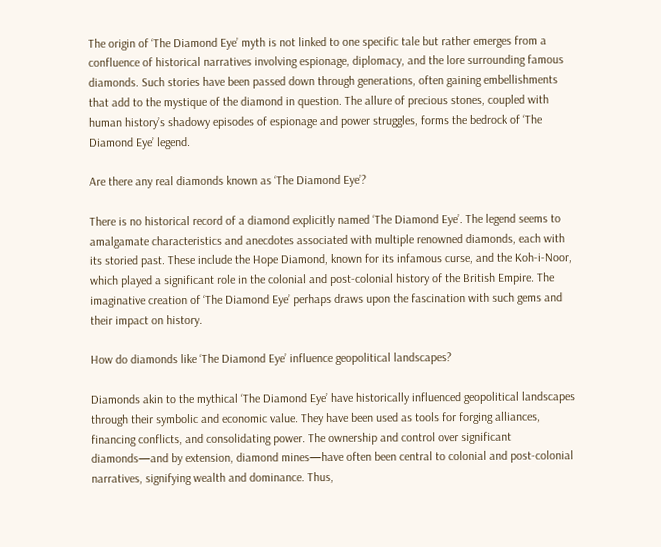The origin of ‘The Diamond Eye’ myth is not linked to one specific tale but rather emerges from a confluence of historical narratives involving espionage, diplomacy, and the lore surrounding famous diamonds. Such stories have been passed down through generations, often gaining embellishments that add to the mystique of the diamond in question. The allure of precious stones, coupled with human history’s shadowy episodes of espionage and power struggles, forms the bedrock of ‘The Diamond Eye’ legend.

Are there any real diamonds known as ‘The Diamond Eye’?

There is no historical record of a diamond explicitly named ‘The Diamond Eye’. The legend seems to amalgamate characteristics and anecdotes associated with multiple renowned diamonds, each with its storied past. These include the Hope Diamond, known for its infamous curse, and the Koh-i-Noor, which played a significant role in the colonial and post-colonial history of the British Empire. The imaginative creation of ‘The Diamond Eye’ perhaps draws upon the fascination with such gems and their impact on history.

How do diamonds like ‘The Diamond Eye’ influence geopolitical landscapes?

Diamonds akin to the mythical ‘The Diamond Eye’ have historically influenced geopolitical landscapes through their symbolic and economic value. They have been used as tools for forging alliances, financing conflicts, and consolidating power. The ownership and control over significant diamonds—and by extension, diamond mines—have often been central to colonial and post-colonial narratives, signifying wealth and dominance. Thus,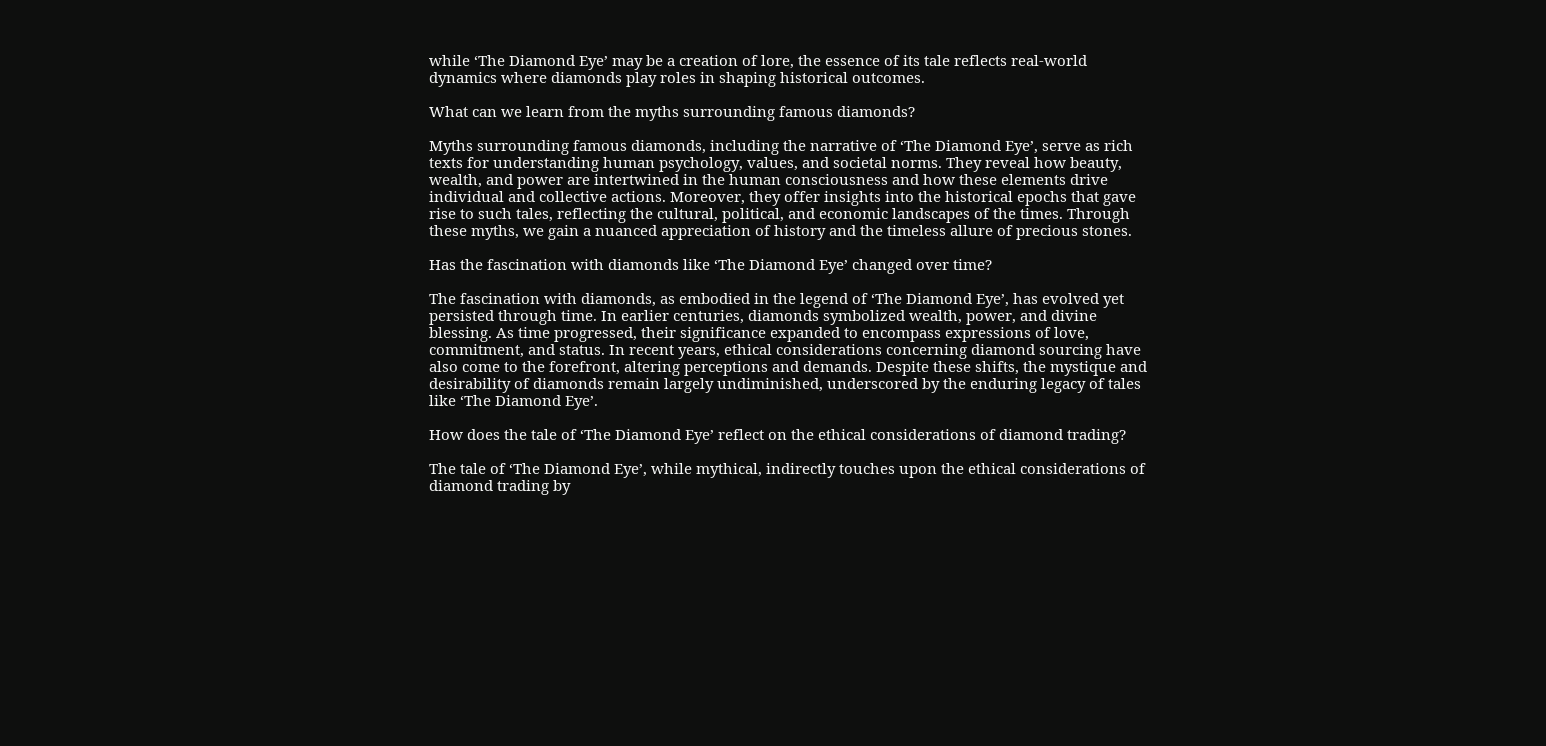while ‘The Diamond Eye’ may be a creation of lore, the essence of its tale reflects real-world dynamics where diamonds play roles in shaping historical outcomes.

What can we learn from the myths surrounding famous diamonds?

Myths surrounding famous diamonds, including the narrative of ‘The Diamond Eye’, serve as rich texts for understanding human psychology, values, and societal norms. They reveal how beauty, wealth, and power are intertwined in the human consciousness and how these elements drive individual and collective actions. Moreover, they offer insights into the historical epochs that gave rise to such tales, reflecting the cultural, political, and economic landscapes of the times. Through these myths, we gain a nuanced appreciation of history and the timeless allure of precious stones.

Has the fascination with diamonds like ‘The Diamond Eye’ changed over time?

The fascination with diamonds, as embodied in the legend of ‘The Diamond Eye’, has evolved yet persisted through time. In earlier centuries, diamonds symbolized wealth, power, and divine blessing. As time progressed, their significance expanded to encompass expressions of love, commitment, and status. In recent years, ethical considerations concerning diamond sourcing have also come to the forefront, altering perceptions and demands. Despite these shifts, the mystique and desirability of diamonds remain largely undiminished, underscored by the enduring legacy of tales like ‘The Diamond Eye’.

How does the tale of ‘The Diamond Eye’ reflect on the ethical considerations of diamond trading?

The tale of ‘The Diamond Eye’, while mythical, indirectly touches upon the ethical considerations of diamond trading by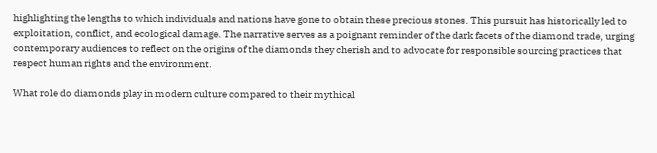highlighting the lengths to which individuals and nations have gone to obtain these precious stones. This pursuit has historically led to exploitation, conflict, and ecological damage. The narrative serves as a poignant reminder of the dark facets of the diamond trade, urging contemporary audiences to reflect on the origins of the diamonds they cherish and to advocate for responsible sourcing practices that respect human rights and the environment.

What role do diamonds play in modern culture compared to their mythical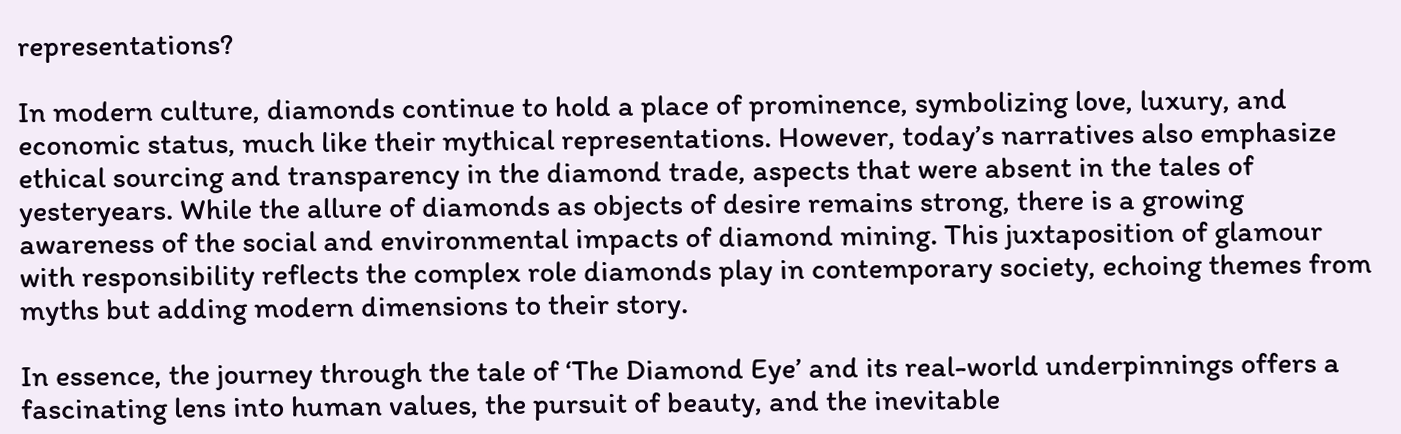representations?

In modern culture, diamonds continue to hold a place of prominence, symbolizing love, luxury, and economic status, much like their mythical representations. However, today’s narratives also emphasize ethical sourcing and transparency in the diamond trade, aspects that were absent in the tales of yesteryears. While the allure of diamonds as objects of desire remains strong, there is a growing awareness of the social and environmental impacts of diamond mining. This juxtaposition of glamour with responsibility reflects the complex role diamonds play in contemporary society, echoing themes from myths but adding modern dimensions to their story.

In essence, the journey through the tale of ‘The Diamond Eye’ and its real-world underpinnings offers a fascinating lens into human values, the pursuit of beauty, and the inevitable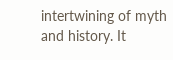intertwining of myth and history. It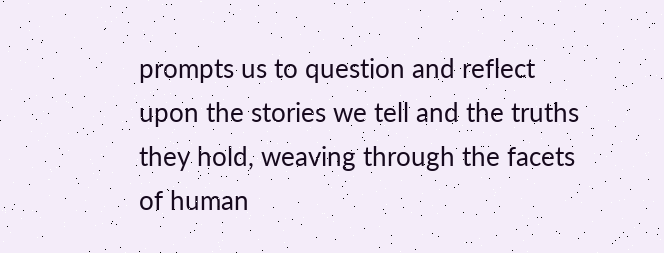prompts us to question and reflect upon the stories we tell and the truths they hold, weaving through the facets of human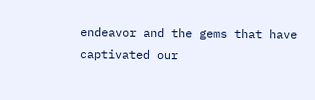endeavor and the gems that have captivated our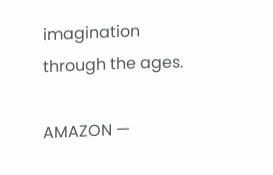imagination through the ages.

AMAZON —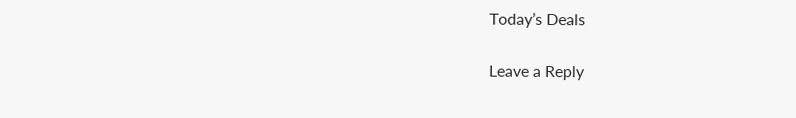Today’s Deals

Leave a Reply